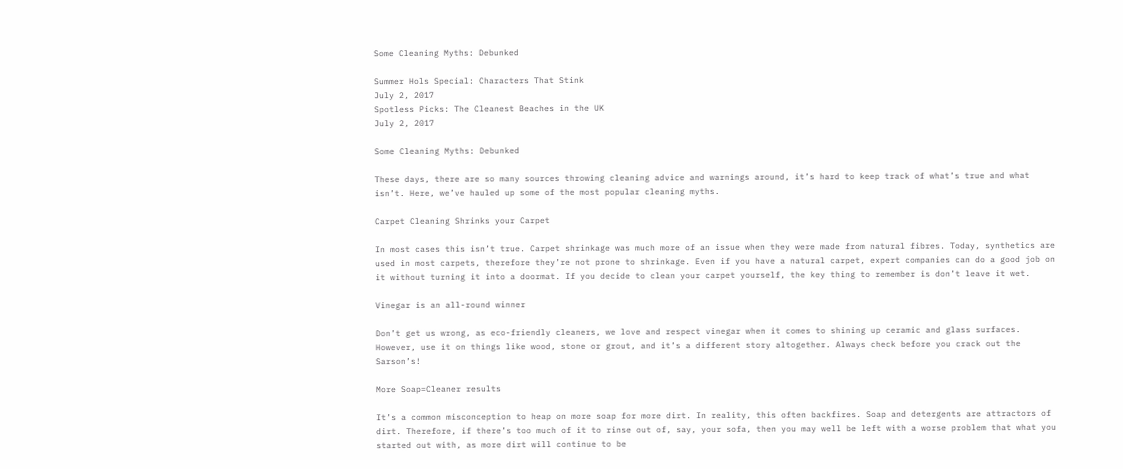Some Cleaning Myths: Debunked

Summer Hols Special: Characters That Stink
July 2, 2017
Spotless Picks: The Cleanest Beaches in the UK
July 2, 2017

Some Cleaning Myths: Debunked

These days, there are so many sources throwing cleaning advice and warnings around, it’s hard to keep track of what’s true and what isn’t. Here, we’ve hauled up some of the most popular cleaning myths.

Carpet Cleaning Shrinks your Carpet

In most cases this isn’t true. Carpet shrinkage was much more of an issue when they were made from natural fibres. Today, synthetics are used in most carpets, therefore they’re not prone to shrinkage. Even if you have a natural carpet, expert companies can do a good job on it without turning it into a doormat. If you decide to clean your carpet yourself, the key thing to remember is don’t leave it wet.

Vinegar is an all-round winner

Don’t get us wrong, as eco-friendly cleaners, we love and respect vinegar when it comes to shining up ceramic and glass surfaces. However, use it on things like wood, stone or grout, and it’s a different story altogether. Always check before you crack out the Sarson’s!

More Soap=Cleaner results

It’s a common misconception to heap on more soap for more dirt. In reality, this often backfires. Soap and detergents are attractors of dirt. Therefore, if there’s too much of it to rinse out of, say, your sofa, then you may well be left with a worse problem that what you started out with, as more dirt will continue to be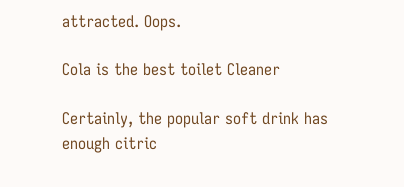attracted. Oops.

Cola is the best toilet Cleaner

Certainly, the popular soft drink has enough citric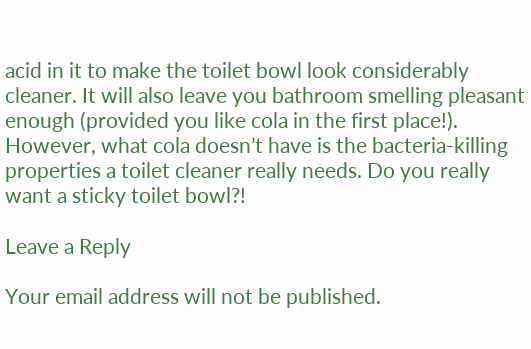acid in it to make the toilet bowl look considerably cleaner. It will also leave you bathroom smelling pleasant enough (provided you like cola in the first place!). However, what cola doesn’t have is the bacteria-killing properties a toilet cleaner really needs. Do you really want a sticky toilet bowl?!

Leave a Reply

Your email address will not be published.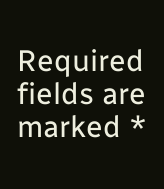Required fields are marked *